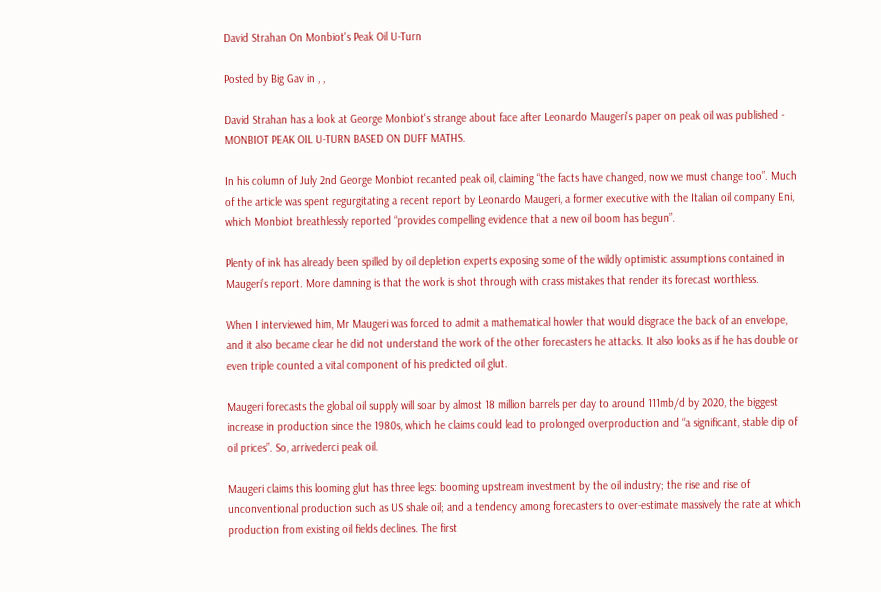David Strahan On Monbiot's Peak Oil U-Turn

Posted by Big Gav in , ,

David Strahan has a look at George Monbiot's strange about face after Leonardo Maugeri's paper on peak oil was published - MONBIOT PEAK OIL U-TURN BASED ON DUFF MATHS.

In his column of July 2nd George Monbiot recanted peak oil, claiming “the facts have changed, now we must change too”. Much of the article was spent regurgitating a recent report by Leonardo Maugeri, a former executive with the Italian oil company Eni, which Monbiot breathlessly reported “provides compelling evidence that a new oil boom has begun”.

Plenty of ink has already been spilled by oil depletion experts exposing some of the wildly optimistic assumptions contained in Maugeri’s report. More damning is that the work is shot through with crass mistakes that render its forecast worthless.

When I interviewed him, Mr Maugeri was forced to admit a mathematical howler that would disgrace the back of an envelope, and it also became clear he did not understand the work of the other forecasters he attacks. It also looks as if he has double or even triple counted a vital component of his predicted oil glut.

Maugeri forecasts the global oil supply will soar by almost 18 million barrels per day to around 111mb/d by 2020, the biggest increase in production since the 1980s, which he claims could lead to prolonged overproduction and “a significant, stable dip of oil prices”. So, arrivederci peak oil.

Maugeri claims this looming glut has three legs: booming upstream investment by the oil industry; the rise and rise of unconventional production such as US shale oil; and a tendency among forecasters to over-estimate massively the rate at which production from existing oil fields declines. The first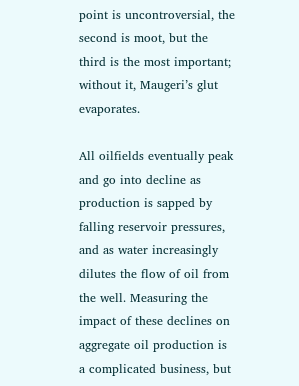point is uncontroversial, the second is moot, but the third is the most important; without it, Maugeri’s glut evaporates.

All oilfields eventually peak and go into decline as production is sapped by falling reservoir pressures, and as water increasingly dilutes the flow of oil from the well. Measuring the impact of these declines on aggregate oil production is a complicated business, but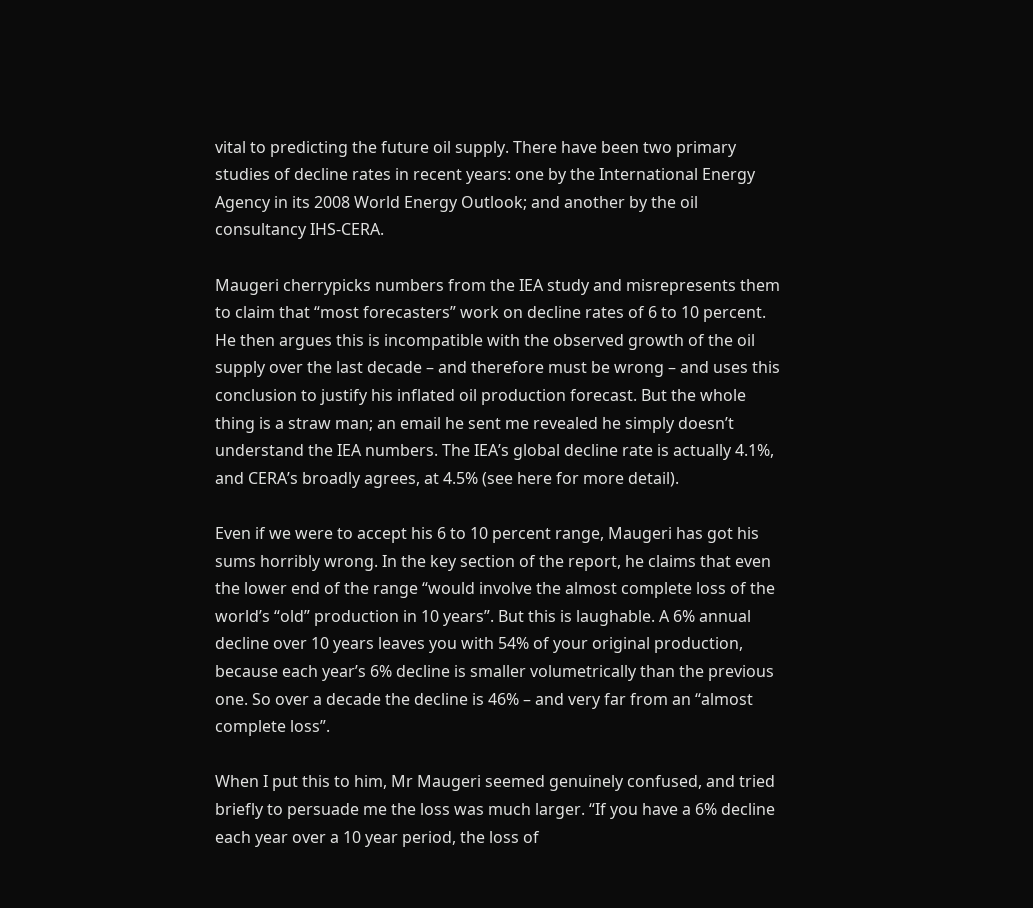vital to predicting the future oil supply. There have been two primary studies of decline rates in recent years: one by the International Energy Agency in its 2008 World Energy Outlook; and another by the oil consultancy IHS-CERA.

Maugeri cherrypicks numbers from the IEA study and misrepresents them to claim that “most forecasters” work on decline rates of 6 to 10 percent. He then argues this is incompatible with the observed growth of the oil supply over the last decade – and therefore must be wrong – and uses this conclusion to justify his inflated oil production forecast. But the whole thing is a straw man; an email he sent me revealed he simply doesn’t understand the IEA numbers. The IEA’s global decline rate is actually 4.1%, and CERA’s broadly agrees, at 4.5% (see here for more detail).

Even if we were to accept his 6 to 10 percent range, Maugeri has got his sums horribly wrong. In the key section of the report, he claims that even the lower end of the range “would involve the almost complete loss of the world’s “old” production in 10 years”. But this is laughable. A 6% annual decline over 10 years leaves you with 54% of your original production, because each year’s 6% decline is smaller volumetrically than the previous one. So over a decade the decline is 46% – and very far from an “almost complete loss”.

When I put this to him, Mr Maugeri seemed genuinely confused, and tried briefly to persuade me the loss was much larger. “If you have a 6% decline each year over a 10 year period, the loss of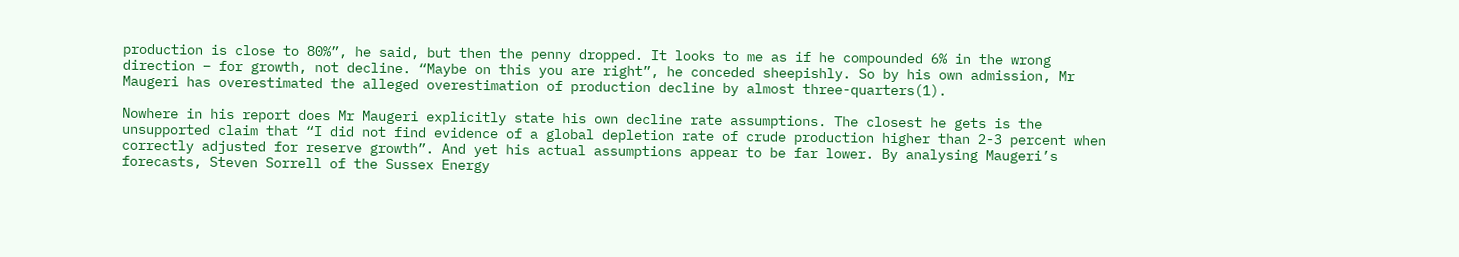production is close to 80%”, he said, but then the penny dropped. It looks to me as if he compounded 6% in the wrong direction – for growth, not decline. “Maybe on this you are right”, he conceded sheepishly. So by his own admission, Mr Maugeri has overestimated the alleged overestimation of production decline by almost three-quarters(1).

Nowhere in his report does Mr Maugeri explicitly state his own decline rate assumptions. The closest he gets is the unsupported claim that “I did not find evidence of a global depletion rate of crude production higher than 2-3 percent when correctly adjusted for reserve growth”. And yet his actual assumptions appear to be far lower. By analysing Maugeri’s forecasts, Steven Sorrell of the Sussex Energy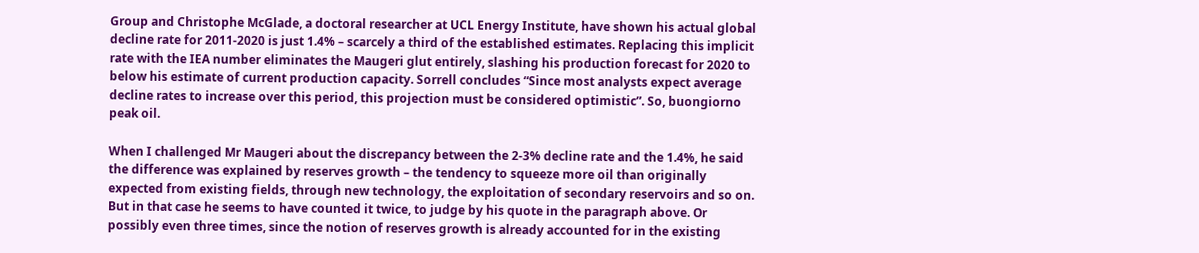Group and Christophe McGlade, a doctoral researcher at UCL Energy Institute, have shown his actual global decline rate for 2011-2020 is just 1.4% – scarcely a third of the established estimates. Replacing this implicit rate with the IEA number eliminates the Maugeri glut entirely, slashing his production forecast for 2020 to below his estimate of current production capacity. Sorrell concludes “Since most analysts expect average decline rates to increase over this period, this projection must be considered optimistic”. So, buongiorno peak oil.

When I challenged Mr Maugeri about the discrepancy between the 2-3% decline rate and the 1.4%, he said the difference was explained by reserves growth – the tendency to squeeze more oil than originally expected from existing fields, through new technology, the exploitation of secondary reservoirs and so on. But in that case he seems to have counted it twice, to judge by his quote in the paragraph above. Or possibly even three times, since the notion of reserves growth is already accounted for in the existing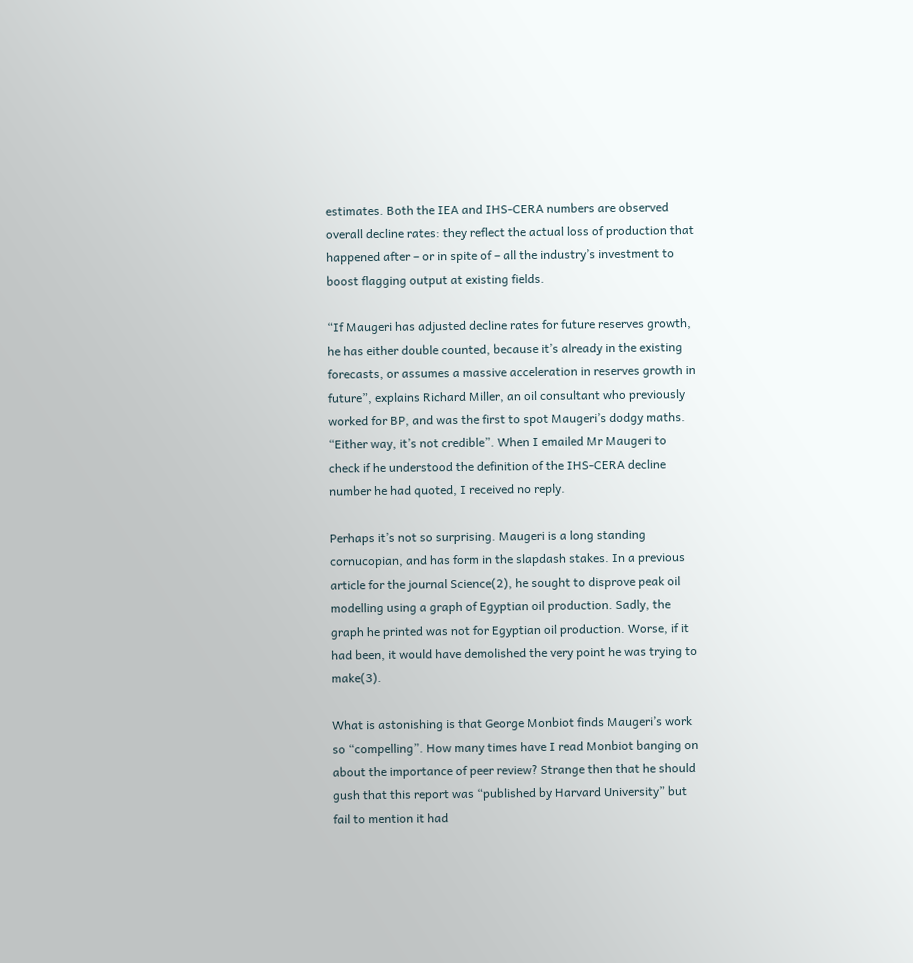estimates. Both the IEA and IHS-CERA numbers are observed overall decline rates: they reflect the actual loss of production that happened after – or in spite of – all the industry’s investment to boost flagging output at existing fields.

“If Maugeri has adjusted decline rates for future reserves growth, he has either double counted, because it’s already in the existing forecasts, or assumes a massive acceleration in reserves growth in future”, explains Richard Miller, an oil consultant who previously worked for BP, and was the first to spot Maugeri’s dodgy maths. “Either way, it’s not credible”. When I emailed Mr Maugeri to check if he understood the definition of the IHS-CERA decline number he had quoted, I received no reply.

Perhaps it’s not so surprising. Maugeri is a long standing cornucopian, and has form in the slapdash stakes. In a previous article for the journal Science(2), he sought to disprove peak oil modelling using a graph of Egyptian oil production. Sadly, the graph he printed was not for Egyptian oil production. Worse, if it had been, it would have demolished the very point he was trying to make(3).

What is astonishing is that George Monbiot finds Maugeri’s work so “compelling”. How many times have I read Monbiot banging on about the importance of peer review? Strange then that he should gush that this report was “published by Harvard University” but fail to mention it had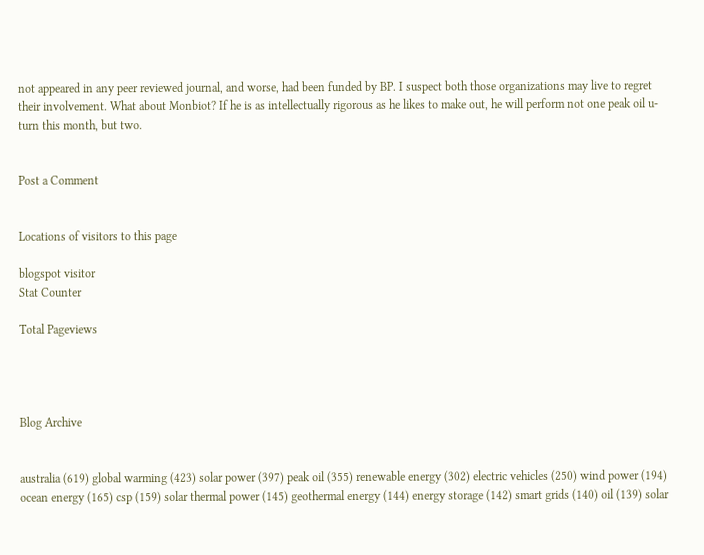not appeared in any peer reviewed journal, and worse, had been funded by BP. I suspect both those organizations may live to regret their involvement. What about Monbiot? If he is as intellectually rigorous as he likes to make out, he will perform not one peak oil u-turn this month, but two.


Post a Comment


Locations of visitors to this page

blogspot visitor
Stat Counter

Total Pageviews




Blog Archive


australia (619) global warming (423) solar power (397) peak oil (355) renewable energy (302) electric vehicles (250) wind power (194) ocean energy (165) csp (159) solar thermal power (145) geothermal energy (144) energy storage (142) smart grids (140) oil (139) solar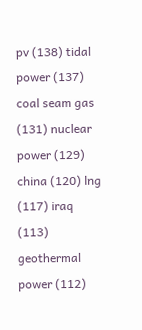pv (138) tidal power (137) coal seam gas (131) nuclear power (129) china (120) lng (117) iraq (113) geothermal power (112)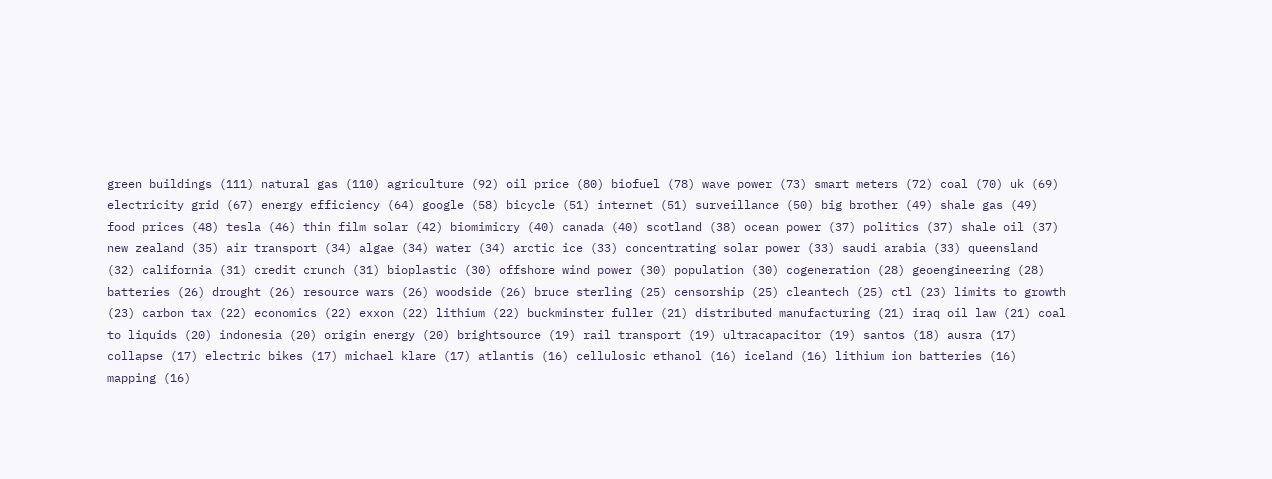green buildings (111) natural gas (110) agriculture (92) oil price (80) biofuel (78) wave power (73) smart meters (72) coal (70) uk (69) electricity grid (67) energy efficiency (64) google (58) bicycle (51) internet (51) surveillance (50) big brother (49) shale gas (49) food prices (48) tesla (46) thin film solar (42) biomimicry (40) canada (40) scotland (38) ocean power (37) politics (37) shale oil (37) new zealand (35) air transport (34) algae (34) water (34) arctic ice (33) concentrating solar power (33) saudi arabia (33) queensland (32) california (31) credit crunch (31) bioplastic (30) offshore wind power (30) population (30) cogeneration (28) geoengineering (28) batteries (26) drought (26) resource wars (26) woodside (26) bruce sterling (25) censorship (25) cleantech (25) ctl (23) limits to growth (23) carbon tax (22) economics (22) exxon (22) lithium (22) buckminster fuller (21) distributed manufacturing (21) iraq oil law (21) coal to liquids (20) indonesia (20) origin energy (20) brightsource (19) rail transport (19) ultracapacitor (19) santos (18) ausra (17) collapse (17) electric bikes (17) michael klare (17) atlantis (16) cellulosic ethanol (16) iceland (16) lithium ion batteries (16) mapping (16)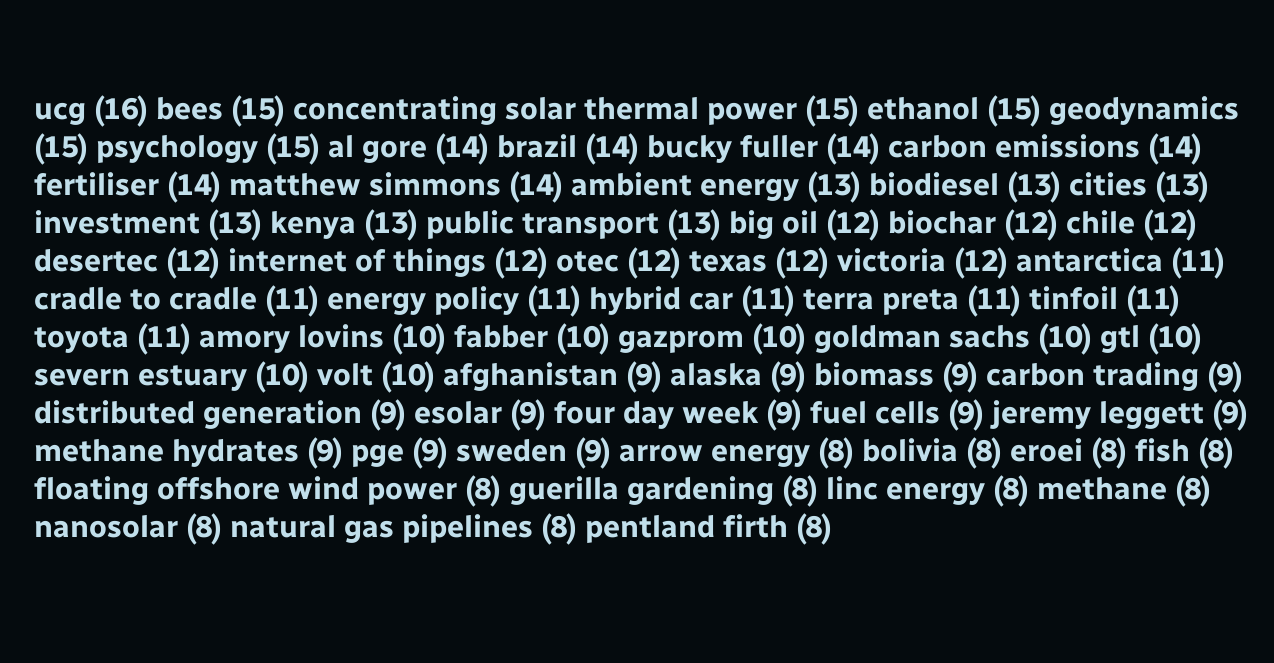ucg (16) bees (15) concentrating solar thermal power (15) ethanol (15) geodynamics (15) psychology (15) al gore (14) brazil (14) bucky fuller (14) carbon emissions (14) fertiliser (14) matthew simmons (14) ambient energy (13) biodiesel (13) cities (13) investment (13) kenya (13) public transport (13) big oil (12) biochar (12) chile (12) desertec (12) internet of things (12) otec (12) texas (12) victoria (12) antarctica (11) cradle to cradle (11) energy policy (11) hybrid car (11) terra preta (11) tinfoil (11) toyota (11) amory lovins (10) fabber (10) gazprom (10) goldman sachs (10) gtl (10) severn estuary (10) volt (10) afghanistan (9) alaska (9) biomass (9) carbon trading (9) distributed generation (9) esolar (9) four day week (9) fuel cells (9) jeremy leggett (9) methane hydrates (9) pge (9) sweden (9) arrow energy (8) bolivia (8) eroei (8) fish (8) floating offshore wind power (8) guerilla gardening (8) linc energy (8) methane (8) nanosolar (8) natural gas pipelines (8) pentland firth (8)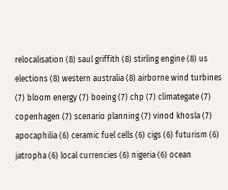relocalisation (8) saul griffith (8) stirling engine (8) us elections (8) western australia (8) airborne wind turbines (7) bloom energy (7) boeing (7) chp (7) climategate (7) copenhagen (7) scenario planning (7) vinod khosla (7) apocaphilia (6) ceramic fuel cells (6) cigs (6) futurism (6) jatropha (6) local currencies (6) nigeria (6) ocean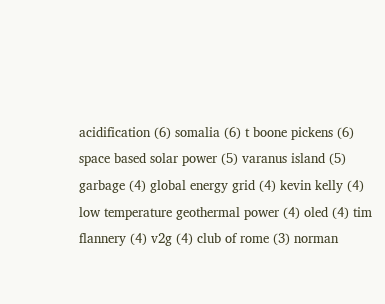acidification (6) somalia (6) t boone pickens (6) space based solar power (5) varanus island (5) garbage (4) global energy grid (4) kevin kelly (4) low temperature geothermal power (4) oled (4) tim flannery (4) v2g (4) club of rome (3) norman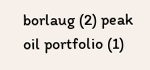borlaug (2) peak oil portfolio (1)